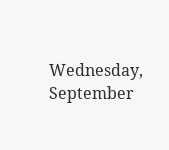Wednesday, September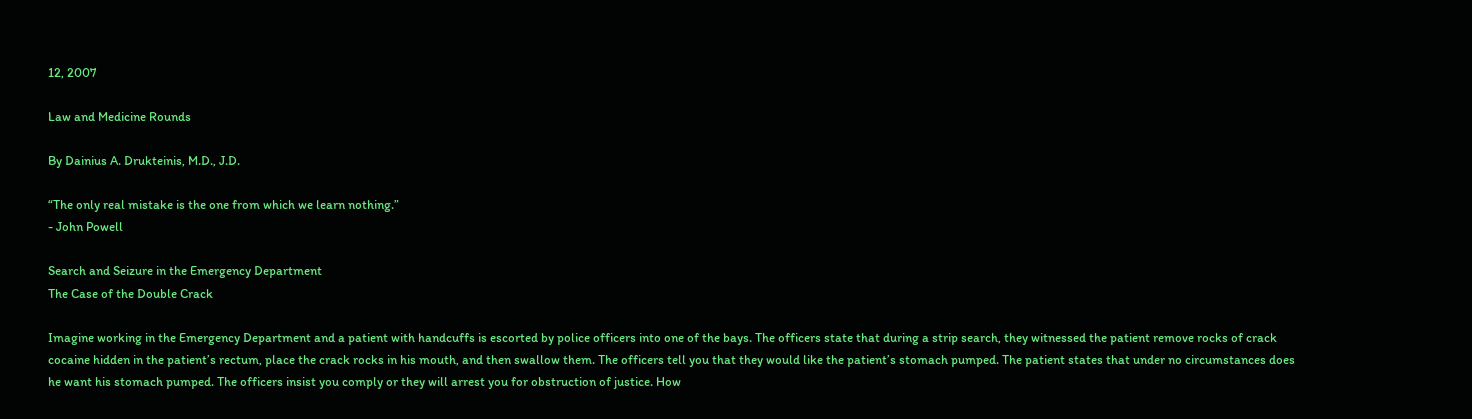12, 2007

Law and Medicine Rounds

By Dainius A. Drukteinis, M.D., J.D.

“The only real mistake is the one from which we learn nothing.”
- John Powell

Search and Seizure in the Emergency Department
The Case of the Double Crack

Imagine working in the Emergency Department and a patient with handcuffs is escorted by police officers into one of the bays. The officers state that during a strip search, they witnessed the patient remove rocks of crack cocaine hidden in the patient’s rectum, place the crack rocks in his mouth, and then swallow them. The officers tell you that they would like the patient’s stomach pumped. The patient states that under no circumstances does he want his stomach pumped. The officers insist you comply or they will arrest you for obstruction of justice. How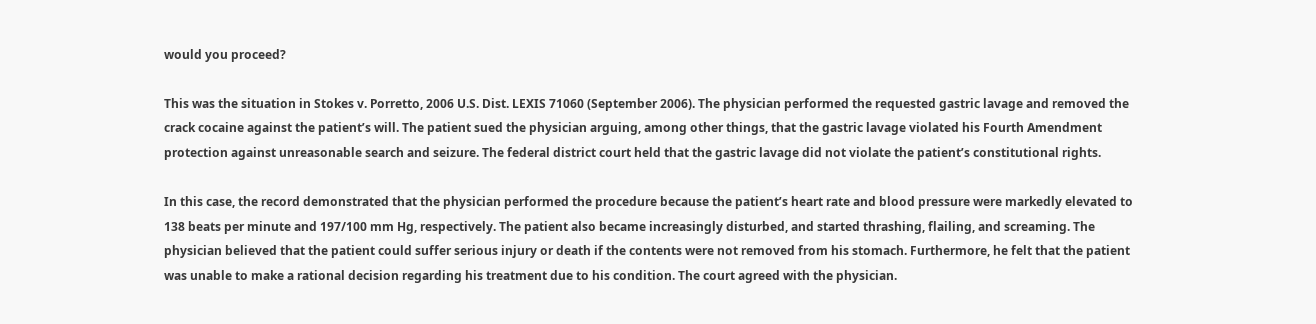would you proceed?

This was the situation in Stokes v. Porretto, 2006 U.S. Dist. LEXIS 71060 (September 2006). The physician performed the requested gastric lavage and removed the crack cocaine against the patient’s will. The patient sued the physician arguing, among other things, that the gastric lavage violated his Fourth Amendment protection against unreasonable search and seizure. The federal district court held that the gastric lavage did not violate the patient’s constitutional rights.

In this case, the record demonstrated that the physician performed the procedure because the patient’s heart rate and blood pressure were markedly elevated to 138 beats per minute and 197/100 mm Hg, respectively. The patient also became increasingly disturbed, and started thrashing, flailing, and screaming. The physician believed that the patient could suffer serious injury or death if the contents were not removed from his stomach. Furthermore, he felt that the patient was unable to make a rational decision regarding his treatment due to his condition. The court agreed with the physician.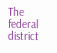The federal district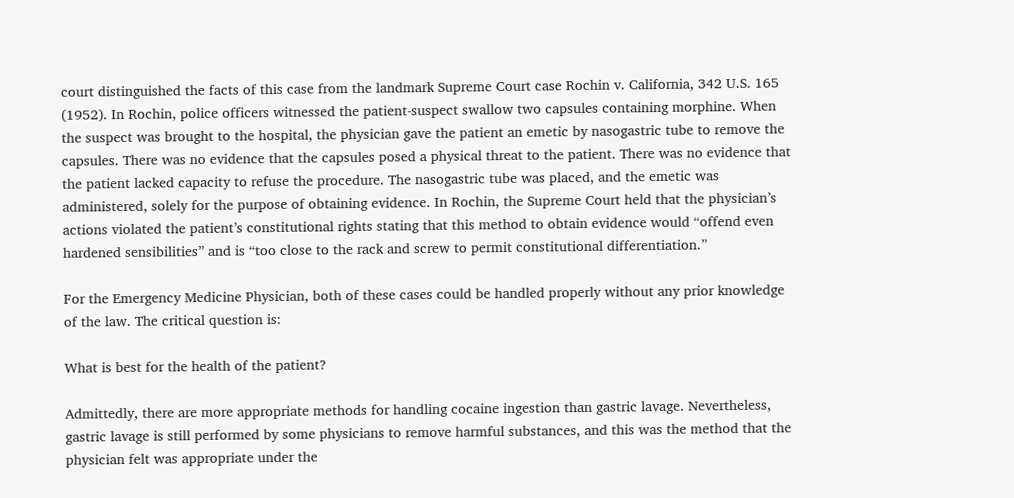court distinguished the facts of this case from the landmark Supreme Court case Rochin v. California, 342 U.S. 165 (1952). In Rochin, police officers witnessed the patient-suspect swallow two capsules containing morphine. When the suspect was brought to the hospital, the physician gave the patient an emetic by nasogastric tube to remove the capsules. There was no evidence that the capsules posed a physical threat to the patient. There was no evidence that the patient lacked capacity to refuse the procedure. The nasogastric tube was placed, and the emetic was administered, solely for the purpose of obtaining evidence. In Rochin, the Supreme Court held that the physician’s actions violated the patient’s constitutional rights stating that this method to obtain evidence would “offend even hardened sensibilities” and is “too close to the rack and screw to permit constitutional differentiation.”

For the Emergency Medicine Physician, both of these cases could be handled properly without any prior knowledge of the law. The critical question is:

What is best for the health of the patient?

Admittedly, there are more appropriate methods for handling cocaine ingestion than gastric lavage. Nevertheless, gastric lavage is still performed by some physicians to remove harmful substances, and this was the method that the physician felt was appropriate under the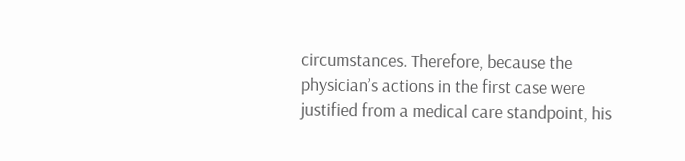circumstances. Therefore, because the physician’s actions in the first case were justified from a medical care standpoint, his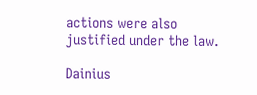actions were also justified under the law.

Dainius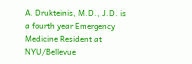A. Drukteinis, M.D., J.D. is a fourth year Emergency Medicine Resident at NYU/Bellevue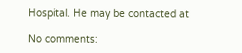Hospital. He may be contacted at

No comments: